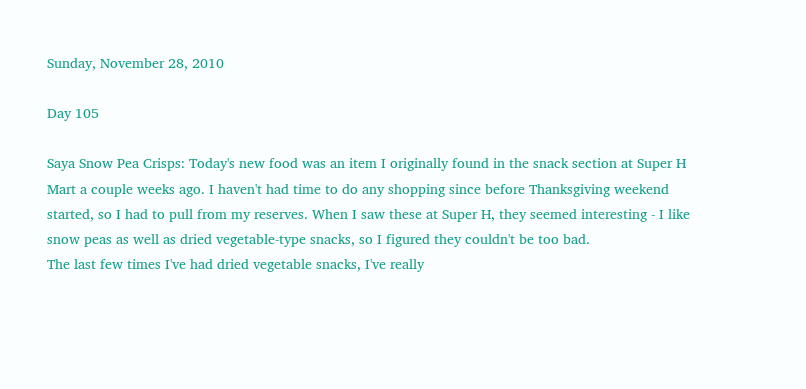Sunday, November 28, 2010

Day 105

Saya Snow Pea Crisps: Today's new food was an item I originally found in the snack section at Super H Mart a couple weeks ago. I haven't had time to do any shopping since before Thanksgiving weekend started, so I had to pull from my reserves. When I saw these at Super H, they seemed interesting - I like snow peas as well as dried vegetable-type snacks, so I figured they couldn't be too bad.
The last few times I've had dried vegetable snacks, I've really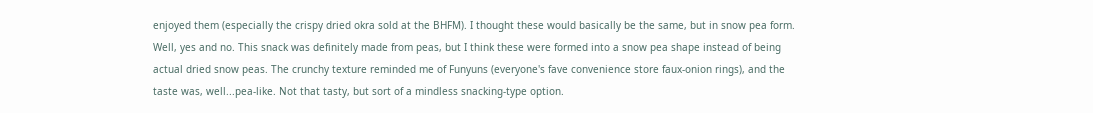enjoyed them (especially the crispy dried okra sold at the BHFM). I thought these would basically be the same, but in snow pea form. Well, yes and no. This snack was definitely made from peas, but I think these were formed into a snow pea shape instead of being actual dried snow peas. The crunchy texture reminded me of Funyuns (everyone's fave convenience store faux-onion rings), and the taste was, well...pea-like. Not that tasty, but sort of a mindless snacking-type option.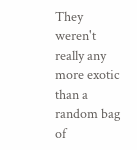They weren't really any more exotic than a random bag of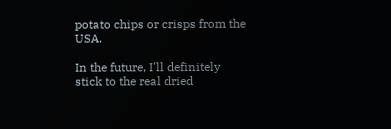potato chips or crisps from the USA.

In the future, I'll definitely stick to the real dried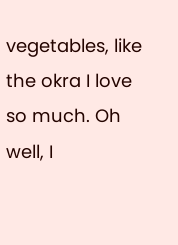vegetables, like the okra I love so much. Oh well, I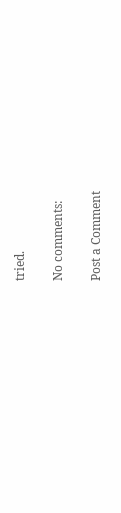tried.

No comments:

Post a Comment